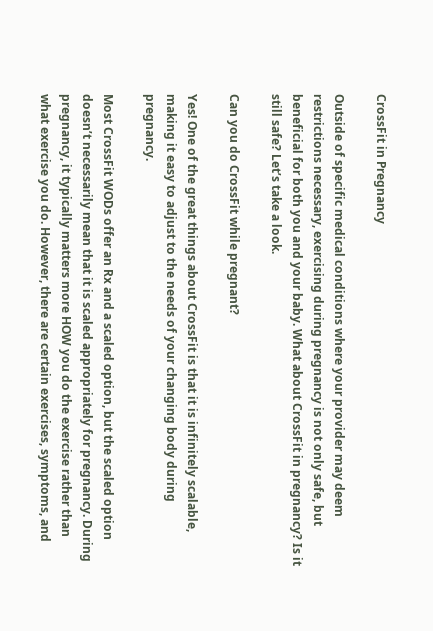CrossFit in Pregnancy

Outside of specific medical conditions where your provider may deem restrictions necessary, exercising during pregnancy is not only safe, but beneficial for both you and your baby. What about CrossFit in pregnancy? Is it still safe? Let’s take a look.

Can you do CrossFit while pregnant?

Yes! One of the great things about CrossFit is that it is infinitely scalable, making it easy to adjust to the needs of your changing body during pregnancy.

Most CrossFit WODs offer an Rx and a scaled option, but the scaled option doesn’t necessarily mean that it is scaled appropriately for pregnancy. During pregnancy, it typically matters more HOW you do the exercise rather than what exercise you do. However, there are certain exercises, symptoms, and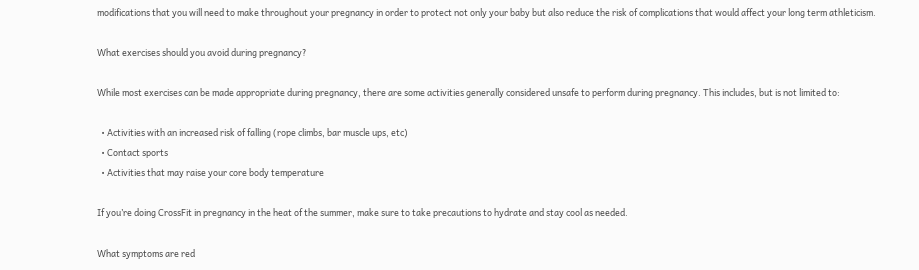modifications that you will need to make throughout your pregnancy in order to protect not only your baby but also reduce the risk of complications that would affect your long term athleticism.

What exercises should you avoid during pregnancy?

While most exercises can be made appropriate during pregnancy, there are some activities generally considered unsafe to perform during pregnancy. This includes, but is not limited to:

  • Activities with an increased risk of falling (rope climbs, bar muscle ups, etc)
  • Contact sports
  • Activities that may raise your core body temperature

If you’re doing CrossFit in pregnancy in the heat of the summer, make sure to take precautions to hydrate and stay cool as needed.

What symptoms are red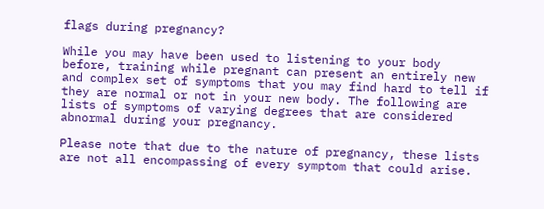flags during pregnancy?

While you may have been used to listening to your body before, training while pregnant can present an entirely new and complex set of symptoms that you may find hard to tell if they are normal or not in your new body. The following are lists of symptoms of varying degrees that are considered abnormal during your pregnancy.

Please note that due to the nature of pregnancy, these lists are not all encompassing of every symptom that could arise.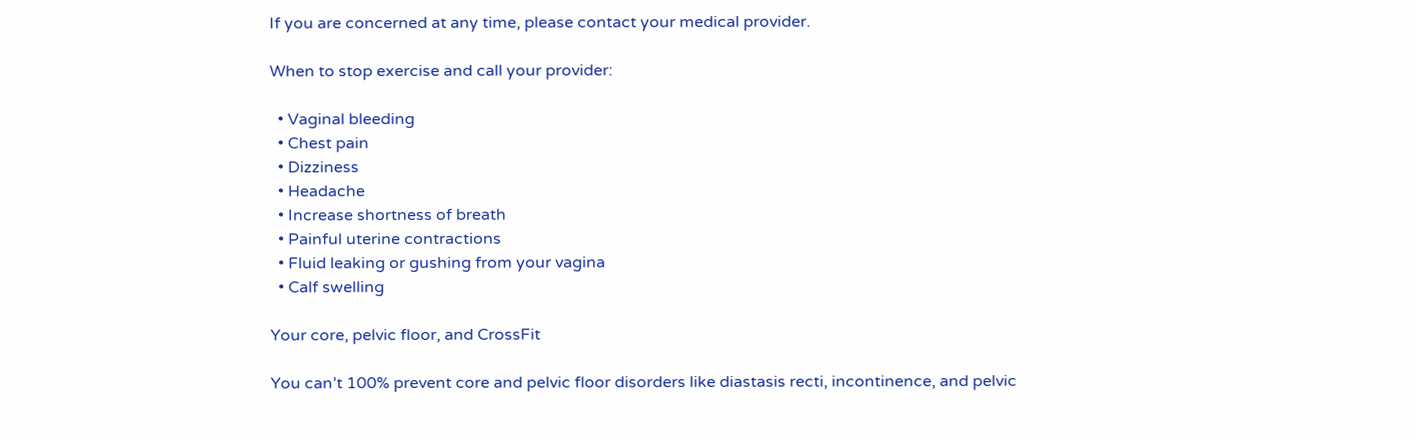If you are concerned at any time, please contact your medical provider.

When to stop exercise and call your provider:

  • Vaginal bleeding
  • Chest pain
  • Dizziness
  • Headache
  • Increase shortness of breath
  • Painful uterine contractions
  • Fluid leaking or gushing from your vagina
  • Calf swelling

Your core, pelvic floor, and CrossFit

You can’t 100% prevent core and pelvic floor disorders like diastasis recti, incontinence, and pelvic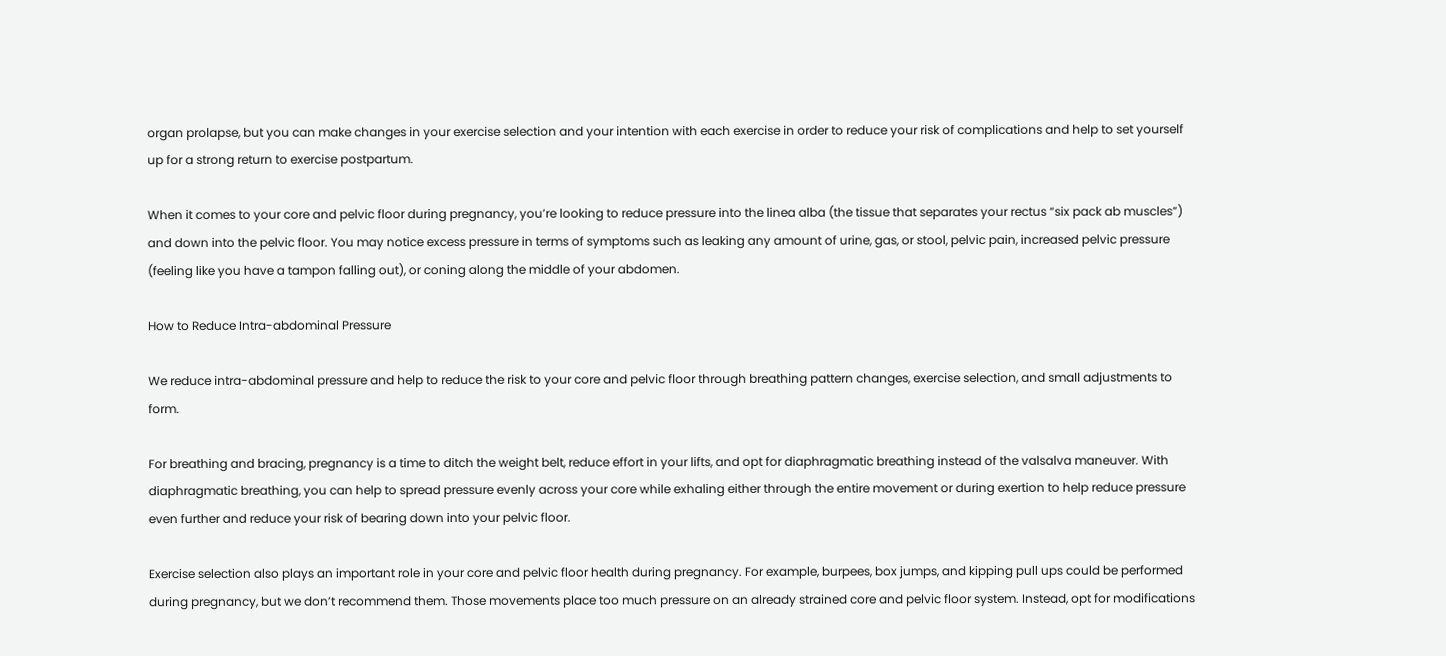organ prolapse, but you can make changes in your exercise selection and your intention with each exercise in order to reduce your risk of complications and help to set yourself up for a strong return to exercise postpartum.

When it comes to your core and pelvic floor during pregnancy, you’re looking to reduce pressure into the linea alba (the tissue that separates your rectus “six pack ab muscles”) and down into the pelvic floor. You may notice excess pressure in terms of symptoms such as leaking any amount of urine, gas, or stool, pelvic pain, increased pelvic pressure (feeling like you have a tampon falling out), or coning along the middle of your abdomen.

How to Reduce Intra-abdominal Pressure

We reduce intra-abdominal pressure and help to reduce the risk to your core and pelvic floor through breathing pattern changes, exercise selection, and small adjustments to form.

For breathing and bracing, pregnancy is a time to ditch the weight belt, reduce effort in your lifts, and opt for diaphragmatic breathing instead of the valsalva maneuver. With diaphragmatic breathing, you can help to spread pressure evenly across your core while exhaling either through the entire movement or during exertion to help reduce pressure even further and reduce your risk of bearing down into your pelvic floor.

Exercise selection also plays an important role in your core and pelvic floor health during pregnancy. For example, burpees, box jumps, and kipping pull ups could be performed during pregnancy, but we don’t recommend them. Those movements place too much pressure on an already strained core and pelvic floor system. Instead, opt for modifications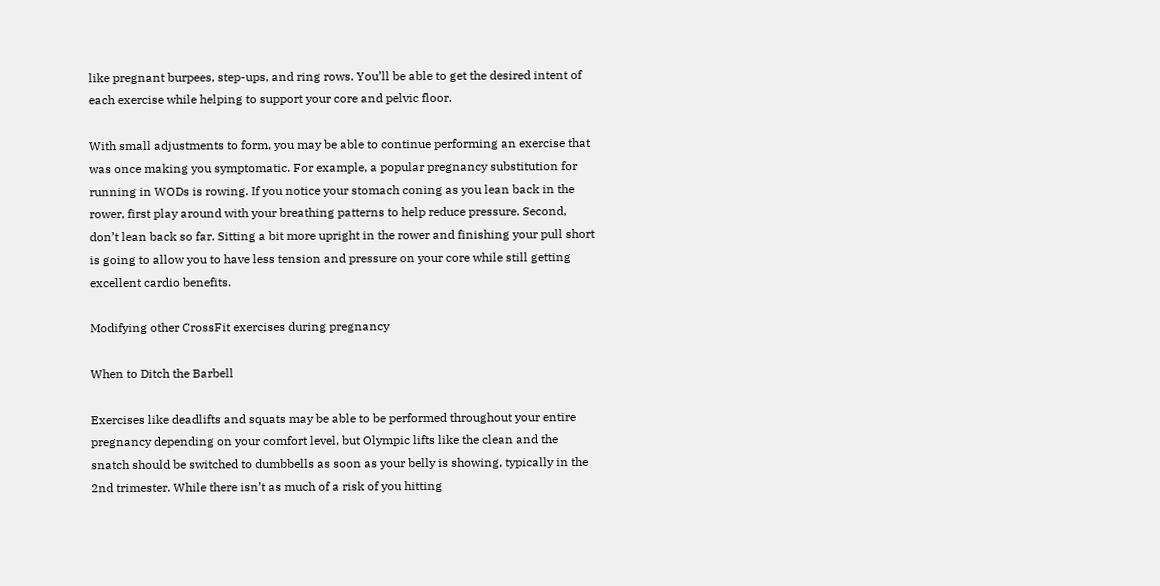like pregnant burpees, step-ups, and ring rows. You’ll be able to get the desired intent of each exercise while helping to support your core and pelvic floor.

With small adjustments to form, you may be able to continue performing an exercise that was once making you symptomatic. For example, a popular pregnancy substitution for running in WODs is rowing. If you notice your stomach coning as you lean back in the rower, first play around with your breathing patterns to help reduce pressure. Second, don’t lean back so far. Sitting a bit more upright in the rower and finishing your pull short is going to allow you to have less tension and pressure on your core while still getting excellent cardio benefits.

Modifying other CrossFit exercises during pregnancy

When to Ditch the Barbell

Exercises like deadlifts and squats may be able to be performed throughout your entire pregnancy depending on your comfort level, but Olympic lifts like the clean and the snatch should be switched to dumbbells as soon as your belly is showing, typically in the 2nd trimester. While there isn’t as much of a risk of you hitting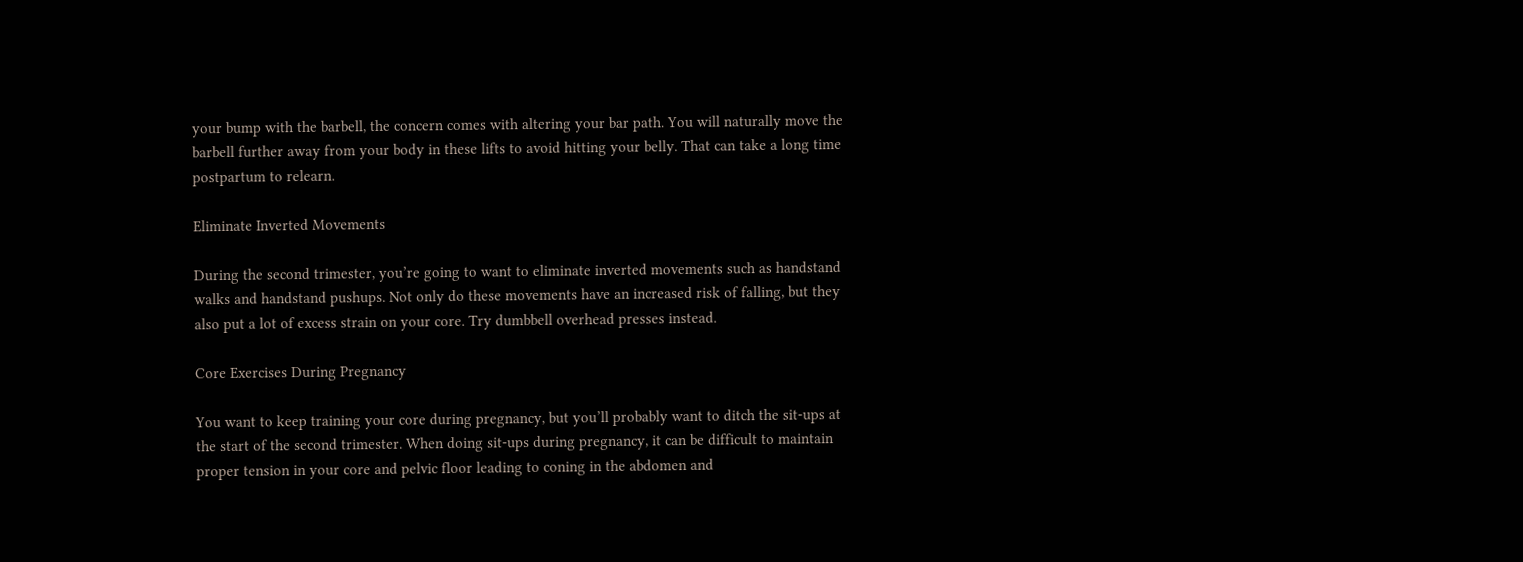your bump with the barbell, the concern comes with altering your bar path. You will naturally move the barbell further away from your body in these lifts to avoid hitting your belly. That can take a long time postpartum to relearn.

Eliminate Inverted Movements

During the second trimester, you’re going to want to eliminate inverted movements such as handstand walks and handstand pushups. Not only do these movements have an increased risk of falling, but they also put a lot of excess strain on your core. Try dumbbell overhead presses instead.

Core Exercises During Pregnancy

You want to keep training your core during pregnancy, but you’ll probably want to ditch the sit-ups at the start of the second trimester. When doing sit-ups during pregnancy, it can be difficult to maintain proper tension in your core and pelvic floor leading to coning in the abdomen and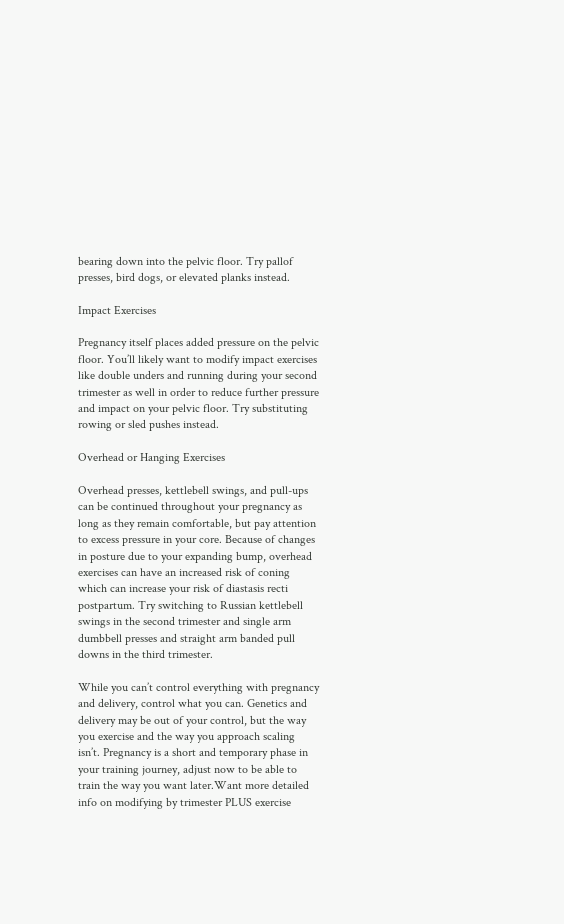bearing down into the pelvic floor. Try pallof presses, bird dogs, or elevated planks instead.

Impact Exercises

Pregnancy itself places added pressure on the pelvic floor. You’ll likely want to modify impact exercises like double unders and running during your second trimester as well in order to reduce further pressure and impact on your pelvic floor. Try substituting rowing or sled pushes instead.

Overhead or Hanging Exercises

Overhead presses, kettlebell swings, and pull-ups can be continued throughout your pregnancy as long as they remain comfortable, but pay attention to excess pressure in your core. Because of changes in posture due to your expanding bump, overhead exercises can have an increased risk of coning which can increase your risk of diastasis recti postpartum. Try switching to Russian kettlebell swings in the second trimester and single arm dumbbell presses and straight arm banded pull downs in the third trimester.

While you can’t control everything with pregnancy and delivery, control what you can. Genetics and delivery may be out of your control, but the way you exercise and the way you approach scaling isn’t. Pregnancy is a short and temporary phase in your training journey, adjust now to be able to train the way you want later.Want more detailed info on modifying by trimester PLUS exercise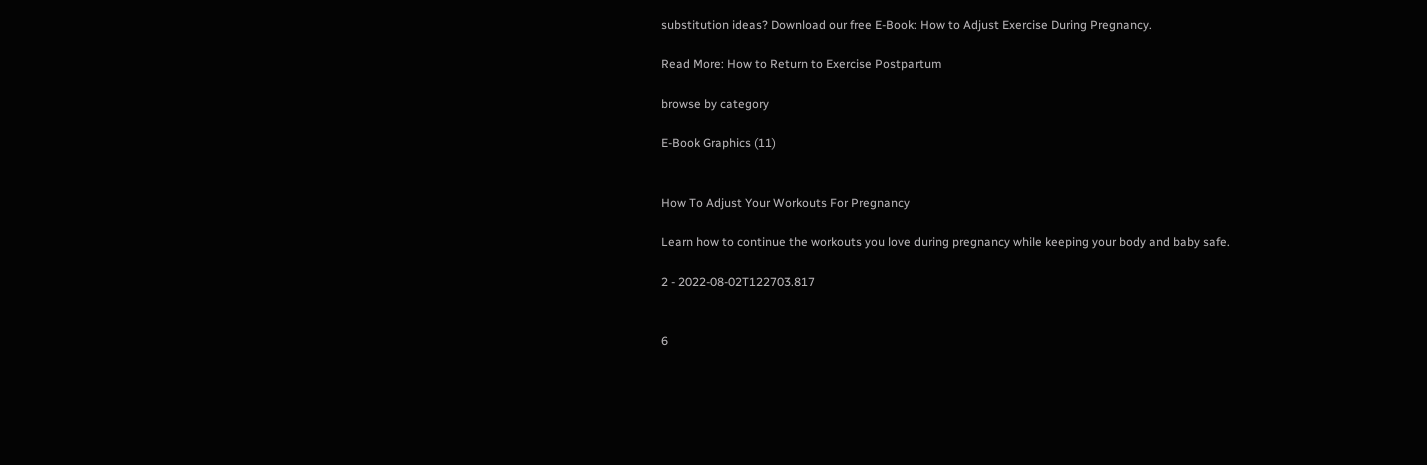substitution ideas? Download our free E-Book: How to Adjust Exercise During Pregnancy.

Read More: How to Return to Exercise Postpartum

browse by category

E-Book Graphics (11)


How To Adjust Your Workouts For Pregnancy

Learn how to continue the workouts you love during pregnancy while keeping your body and baby safe.

2 - 2022-08-02T122703.817


6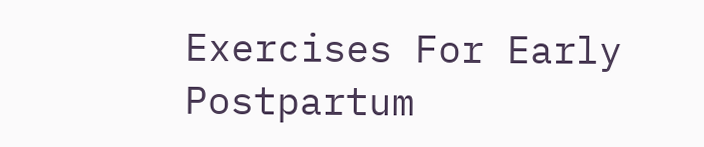Exercises For Early Postpartum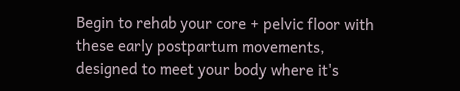Begin to rehab your core + pelvic floor with these early postpartum movements, designed to meet your body where it's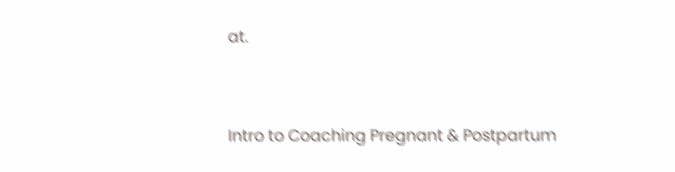at.



Intro to Coaching Pregnant & Postpartum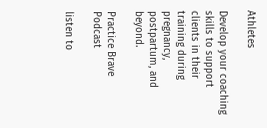Athletes

Develop your coaching skills to support clients in their training during pregnancy, postpartum, and beyond.

Practice Brave Podcast

listen to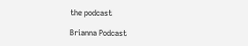the podcast

Brianna Podcast